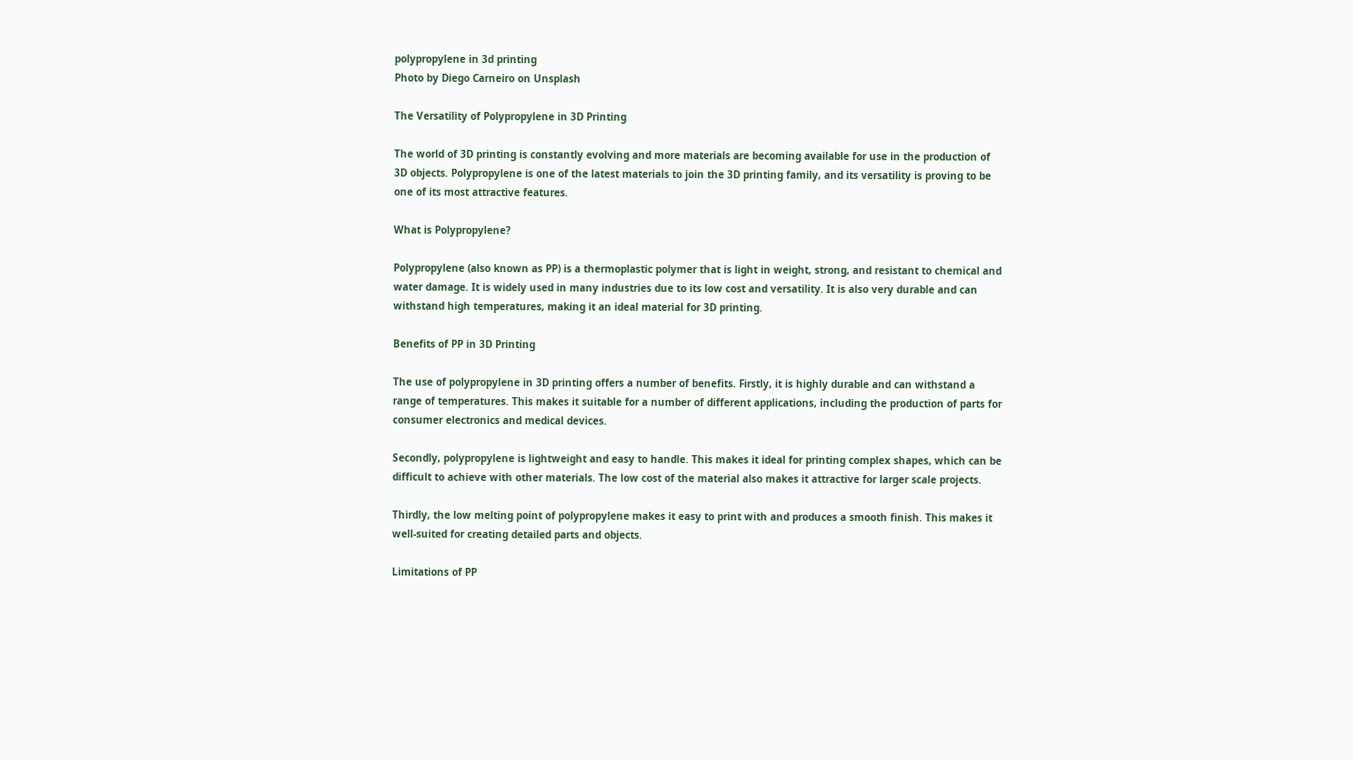polypropylene in 3d printing
Photo by Diego Carneiro on Unsplash

The Versatility of Polypropylene in 3D Printing

The world of 3D printing is constantly evolving and more materials are becoming available for use in the production of 3D objects. Polypropylene is one of the latest materials to join the 3D printing family, and its versatility is proving to be one of its most attractive features.

What is Polypropylene?

Polypropylene (also known as PP) is a thermoplastic polymer that is light in weight, strong, and resistant to chemical and water damage. It is widely used in many industries due to its low cost and versatility. It is also very durable and can withstand high temperatures, making it an ideal material for 3D printing.

Benefits of PP in 3D Printing

The use of polypropylene in 3D printing offers a number of benefits. Firstly, it is highly durable and can withstand a range of temperatures. This makes it suitable for a number of different applications, including the production of parts for consumer electronics and medical devices.

Secondly, polypropylene is lightweight and easy to handle. This makes it ideal for printing complex shapes, which can be difficult to achieve with other materials. The low cost of the material also makes it attractive for larger scale projects.

Thirdly, the low melting point of polypropylene makes it easy to print with and produces a smooth finish. This makes it well-suited for creating detailed parts and objects.

Limitations of PP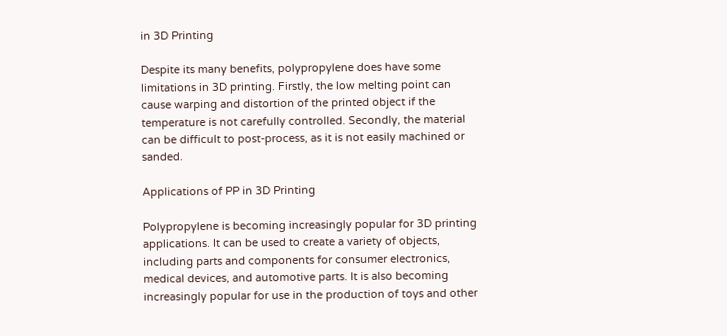in 3D Printing

Despite its many benefits, polypropylene does have some limitations in 3D printing. Firstly, the low melting point can cause warping and distortion of the printed object if the temperature is not carefully controlled. Secondly, the material can be difficult to post-process, as it is not easily machined or sanded.

Applications of PP in 3D Printing

Polypropylene is becoming increasingly popular for 3D printing applications. It can be used to create a variety of objects, including parts and components for consumer electronics, medical devices, and automotive parts. It is also becoming increasingly popular for use in the production of toys and other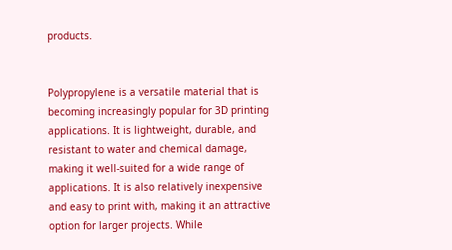products.


Polypropylene is a versatile material that is becoming increasingly popular for 3D printing applications. It is lightweight, durable, and resistant to water and chemical damage, making it well-suited for a wide range of applications. It is also relatively inexpensive and easy to print with, making it an attractive option for larger projects. While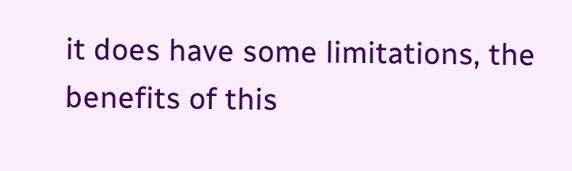it does have some limitations, the benefits of this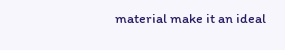material make it an ideal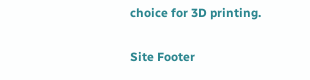choice for 3D printing.

Site Footer